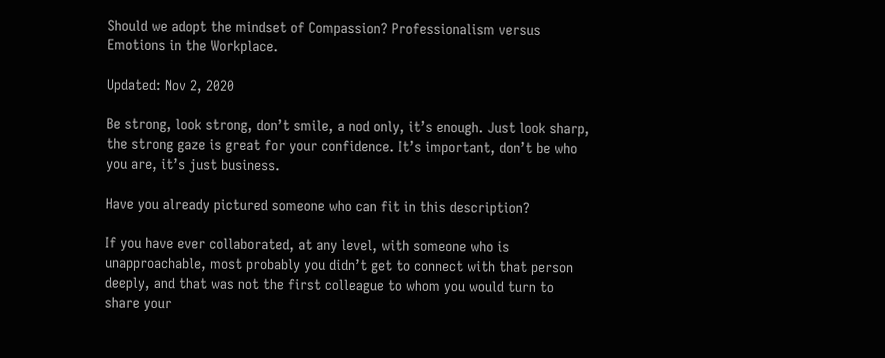Should we adopt the mindset of Compassion? Professionalism versus Emotions in the Workplace.

Updated: Nov 2, 2020

Be strong, look strong, don’t smile, a nod only, it’s enough. Just look sharp, the strong gaze is great for your confidence. It’s important, don’t be who you are, it’s just business.

Have you already pictured someone who can fit in this description?

If you have ever collaborated, at any level, with someone who is unapproachable, most probably you didn’t get to connect with that person deeply, and that was not the first colleague to whom you would turn to share your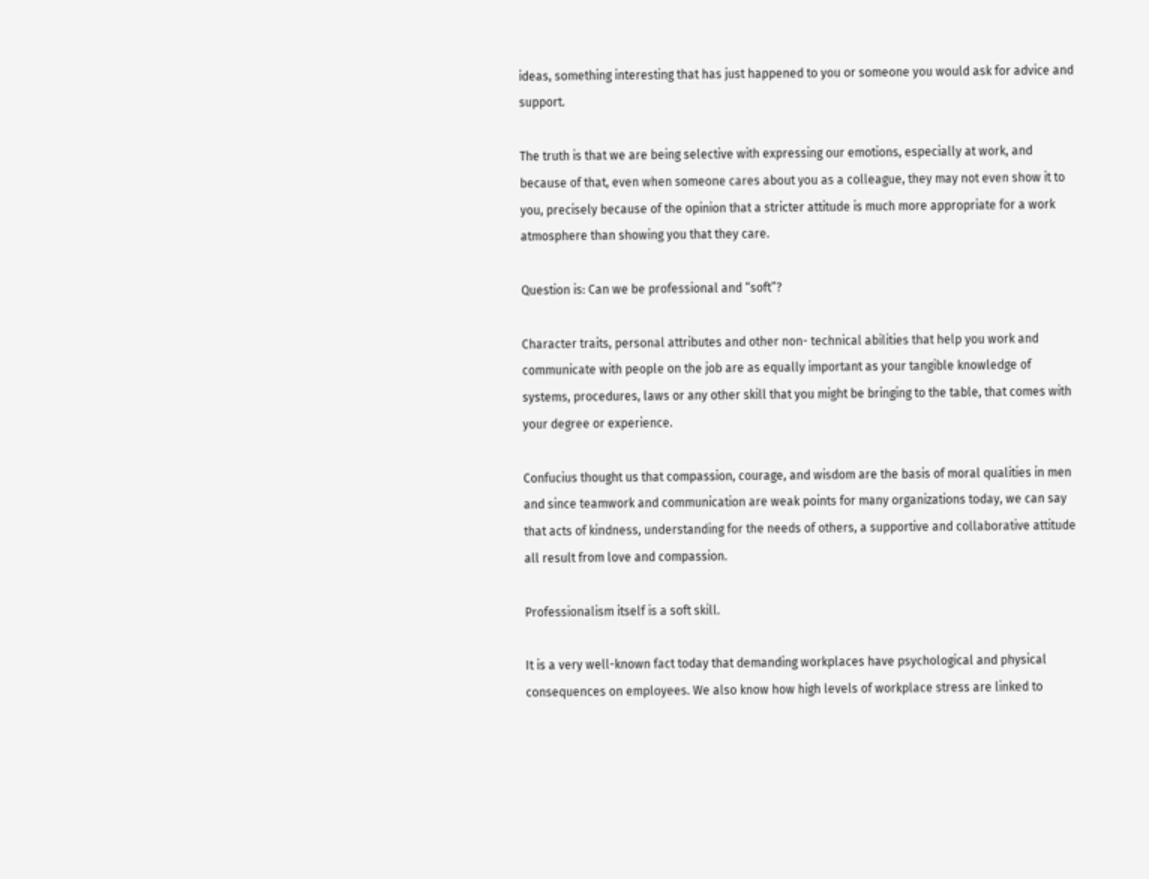ideas, something interesting that has just happened to you or someone you would ask for advice and support.

The truth is that we are being selective with expressing our emotions, especially at work, and because of that, even when someone cares about you as a colleague, they may not even show it to you, precisely because of the opinion that a stricter attitude is much more appropriate for a work atmosphere than showing you that they care.

Question is: Can we be professional and “soft”?

Character traits, personal attributes and other non- technical abilities that help you work and communicate with people on the job are as equally important as your tangible knowledge of systems, procedures, laws or any other skill that you might be bringing to the table, that comes with your degree or experience.

Confucius thought us that compassion, courage, and wisdom are the basis of moral qualities in men and since teamwork and communication are weak points for many organizations today, we can say that acts of kindness, understanding for the needs of others, a supportive and collaborative attitude all result from love and compassion.

Professionalism itself is a soft skill.

It is a very well-known fact today that demanding workplaces have psychological and physical consequences on employees. We also know how high levels of workplace stress are linked to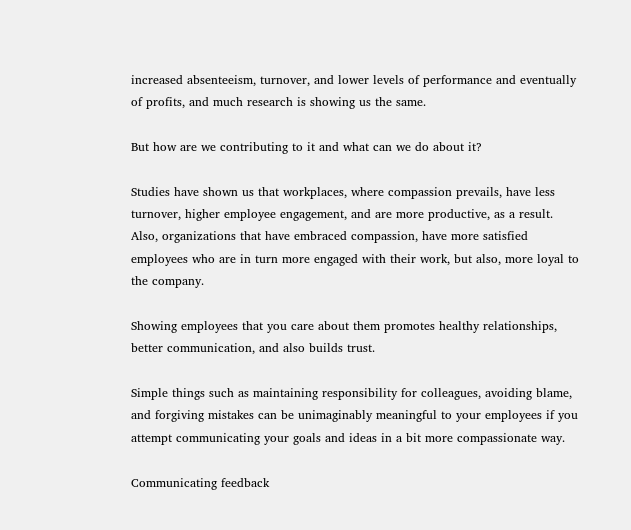increased absenteeism, turnover, and lower levels of performance and eventually of profits, and much research is showing us the same.

But how are we contributing to it and what can we do about it?

Studies have shown us that workplaces, where compassion prevails, have less turnover, higher employee engagement, and are more productive, as a result. Also, organizations that have embraced compassion, have more satisfied employees who are in turn more engaged with their work, but also, more loyal to the company.

Showing employees that you care about them promotes healthy relationships, better communication, and also builds trust.

Simple things such as maintaining responsibility for colleagues, avoiding blame, and forgiving mistakes can be unimaginably meaningful to your employees if you attempt communicating your goals and ideas in a bit more compassionate way.

Communicating feedback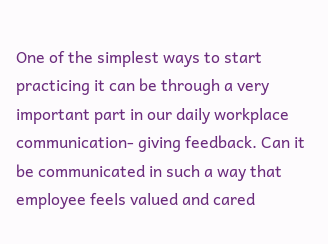One of the simplest ways to start practicing it can be through a very important part in our daily workplace communication- giving feedback. Can it be communicated in such a way that employee feels valued and cared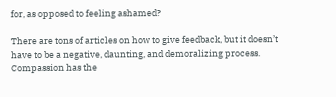for, as opposed to feeling ashamed?

There are tons of articles on how to give feedback, but it doesn’t have to be a negative, daunting, and demoralizing process. Compassion has the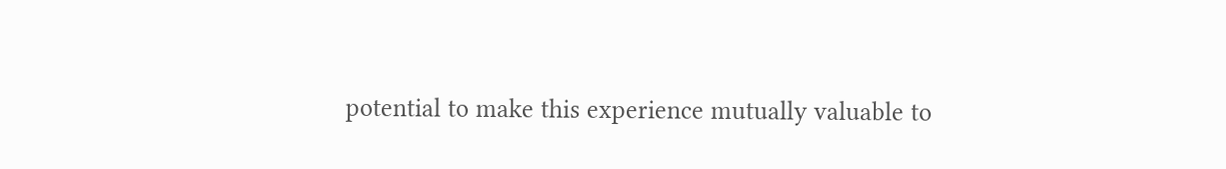potential to make this experience mutually valuable to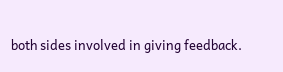both sides involved in giving feedback.